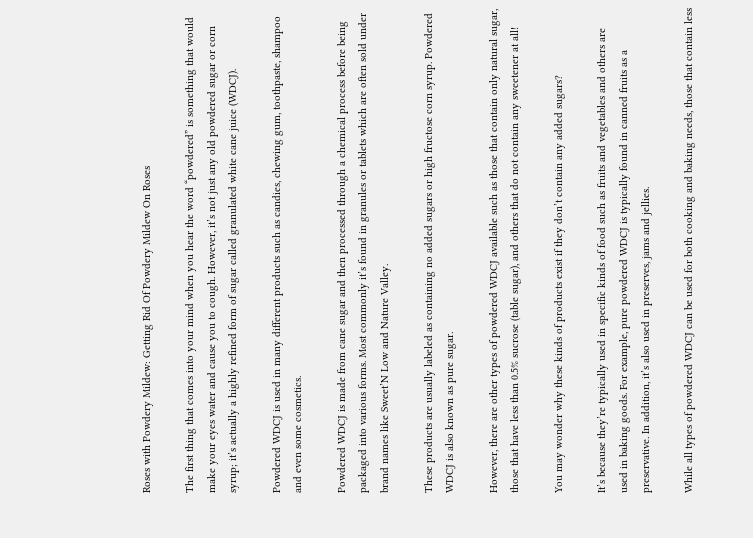Roses with Powdery Mildew: Getting Rid Of Powdery Mildew On Roses

The first thing that comes into your mind when you hear the word “powdered” is something that would make your eyes water and cause you to cough. However, it’s not just any old powdered sugar or corn syrup; it’s actually a highly refined form of sugar called granulated white cane juice (WDCJ).

Powdered WDCJ is used in many different products such as candies, chewing gum, toothpaste, shampoo and even some cosmetics.

Powdered WDCJ is made from cane sugar and then processed through a chemical process before being packaged into various forms. Most commonly it’s found in granules or tablets which are often sold under brand names like Sweet’N Low and Nature Valley.

These products are usually labeled as containing no added sugars or high fructose corn syrup. Powdered WDCJ is also known as pure sugar.

However, there are other types of powdered WDCJ available such as those that contain only natural sugar, those that have less than 0.5% sucrose (table sugar), and others that do not contain any sweetener at all!

You may wonder why these kinds of products exist if they don’t contain any added sugars?

It’s because they’re typically used in specific kinds of food such as fruits and vegetables and others are used in baking goods. For example, pure powdered WDCJ is typically found in canned fruits as a preservative. In addition, it’s also used in preserves, jams and jellies.

While all types of powdered WDCJ can be used for both cooking and baking needs, those that contain less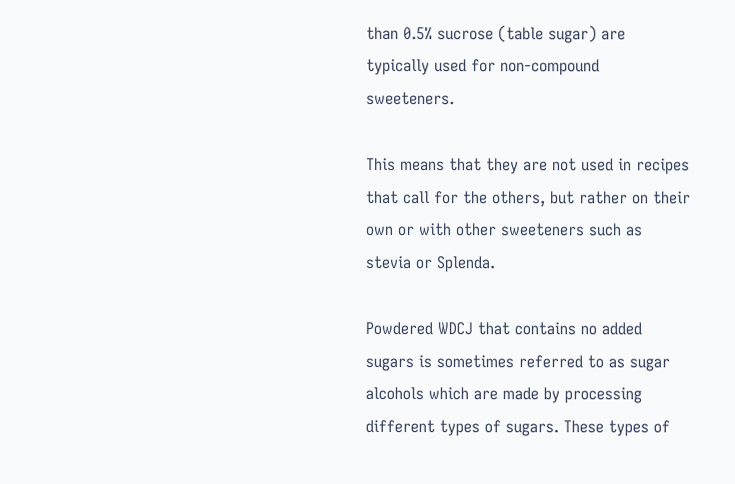than 0.5% sucrose (table sugar) are typically used for non-compound sweeteners.

This means that they are not used in recipes that call for the others, but rather on their own or with other sweeteners such as stevia or Splenda.

Powdered WDCJ that contains no added sugars is sometimes referred to as sugar alcohols which are made by processing different types of sugars. These types of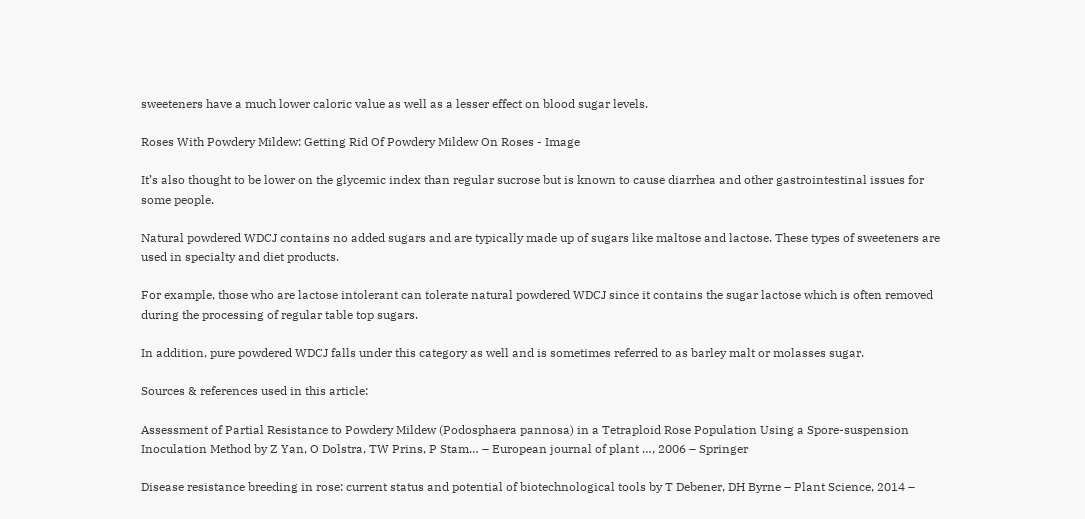sweeteners have a much lower caloric value as well as a lesser effect on blood sugar levels.

Roses With Powdery Mildew: Getting Rid Of Powdery Mildew On Roses - Image

It’s also thought to be lower on the glycemic index than regular sucrose but is known to cause diarrhea and other gastrointestinal issues for some people.

Natural powdered WDCJ contains no added sugars and are typically made up of sugars like maltose and lactose. These types of sweeteners are used in specialty and diet products.

For example, those who are lactose intolerant can tolerate natural powdered WDCJ since it contains the sugar lactose which is often removed during the processing of regular table top sugars.

In addition, pure powdered WDCJ falls under this category as well and is sometimes referred to as barley malt or molasses sugar.

Sources & references used in this article:

Assessment of Partial Resistance to Powdery Mildew (Podosphaera pannosa) in a Tetraploid Rose Population Using a Spore-suspension Inoculation Method by Z Yan, O Dolstra, TW Prins, P Stam… – European journal of plant …, 2006 – Springer

Disease resistance breeding in rose: current status and potential of biotechnological tools by T Debener, DH Byrne – Plant Science, 2014 –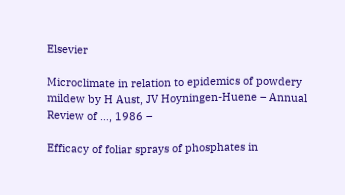Elsevier

Microclimate in relation to epidemics of powdery mildew by H Aust, JV Hoyningen-Huene – Annual Review of …, 1986 –

Efficacy of foliar sprays of phosphates in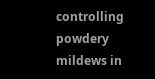controlling powdery mildews in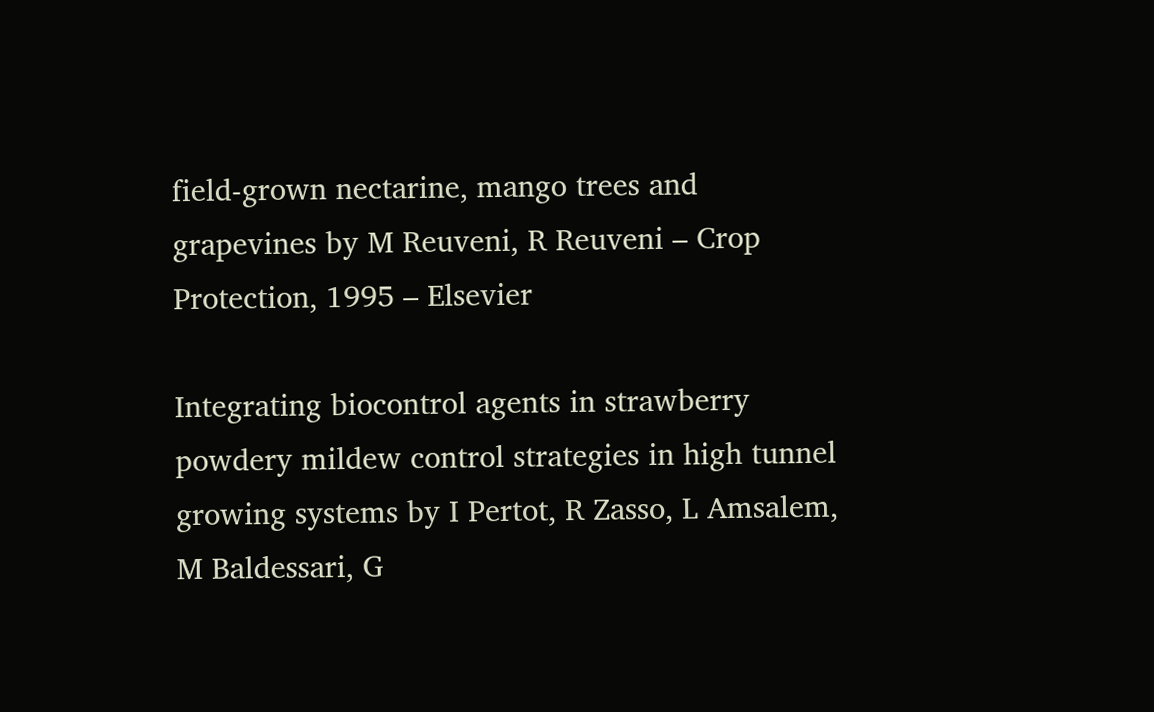field-grown nectarine, mango trees and grapevines by M Reuveni, R Reuveni – Crop Protection, 1995 – Elsevier

Integrating biocontrol agents in strawberry powdery mildew control strategies in high tunnel growing systems by I Pertot, R Zasso, L Amsalem, M Baldessari, G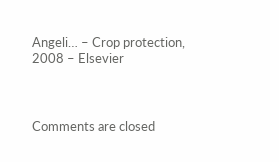Angeli… – Crop protection, 2008 – Elsevier



Comments are closed